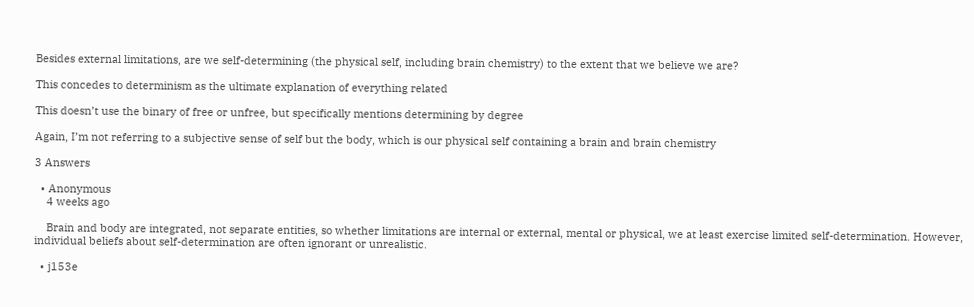Besides external limitations, are we self-determining (the physical self, including brain chemistry) to the extent that we believe we are?

This concedes to determinism as the ultimate explanation of everything related

This doesn’t use the binary of free or unfree, but specifically mentions determining by degree

Again, I’m not referring to a subjective sense of self but the body, which is our physical self containing a brain and brain chemistry

3 Answers

  • Anonymous
    4 weeks ago

    Brain and body are integrated, not separate entities, so whether limitations are internal or external, mental or physical, we at least exercise limited self-determination. However, individual beliefs about self-determination are often ignorant or unrealistic.

  • j153e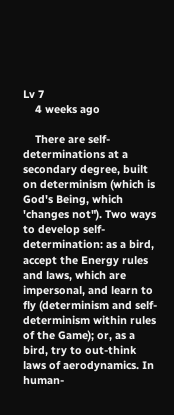Lv 7
    4 weeks ago

    There are self-determinations at a secondary degree, built on determinism (which is God's Being, which 'changes not"). Two ways to develop self-determination: as a bird, accept the Energy rules and laws, which are impersonal, and learn to fly (determinism and self-determinism within rules of the Game); or, as a bird, try to out-think laws of aerodynamics. In human-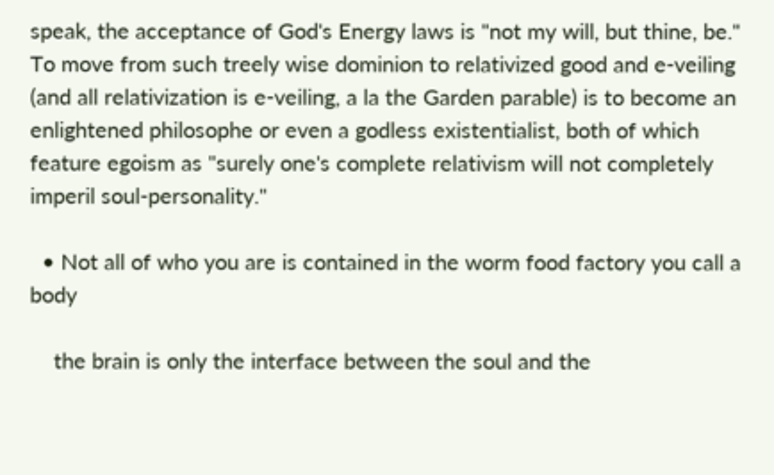speak, the acceptance of God's Energy laws is "not my will, but thine, be." To move from such treely wise dominion to relativized good and e-veiling (and all relativization is e-veiling, a la the Garden parable) is to become an enlightened philosophe or even a godless existentialist, both of which feature egoism as "surely one's complete relativism will not completely imperil soul-personality."

  • Not all of who you are is contained in the worm food factory you call a body

    the brain is only the interface between the soul and the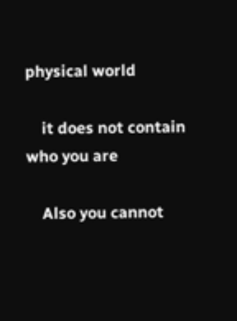physical world

    it does not contain who you are

    Also you cannot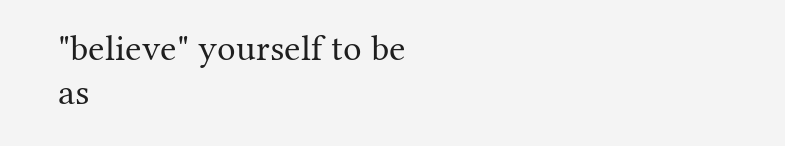"believe" yourself to be as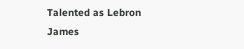Talented as Lebron James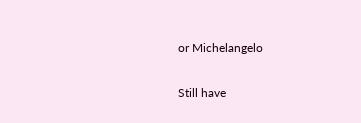or Michelangelo

Still have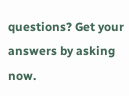questions? Get your answers by asking now.